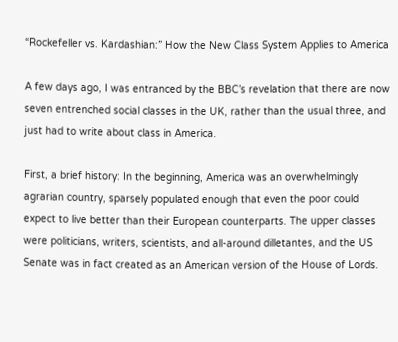“Rockefeller vs. Kardashian:” How the New Class System Applies to America

A few days ago, I was entranced by the BBC’s revelation that there are now seven entrenched social classes in the UK, rather than the usual three, and just had to write about class in America.

First, a brief history: In the beginning, America was an overwhelmingly agrarian country, sparsely populated enough that even the poor could expect to live better than their European counterparts. The upper classes were politicians, writers, scientists, and all-around dilletantes, and the US Senate was in fact created as an American version of the House of Lords.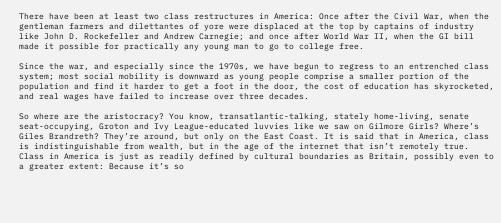There have been at least two class restructures in America: Once after the Civil War, when the gentleman farmers and dilettantes of yore were displaced at the top by captains of industry like John D. Rockefeller and Andrew Carnegie; and once after World War II, when the GI bill made it possible for practically any young man to go to college free.

Since the war, and especially since the 1970s, we have begun to regress to an entrenched class system; most social mobility is downward as young people comprise a smaller portion of the population and find it harder to get a foot in the door, the cost of education has skyrocketed, and real wages have failed to increase over three decades.

So where are the aristocracy? You know, transatlantic-talking, stately home-living, senate seat-occupying, Groton and Ivy League-educated luvvies like we saw on Gilmore Girls? Where’s Giles Brandreth? They’re around, but only on the East Coast. It is said that in America, class is indistinguishable from wealth, but in the age of the internet that isn’t remotely true. Class in America is just as readily defined by cultural boundaries as Britain, possibly even to a greater extent: Because it’s so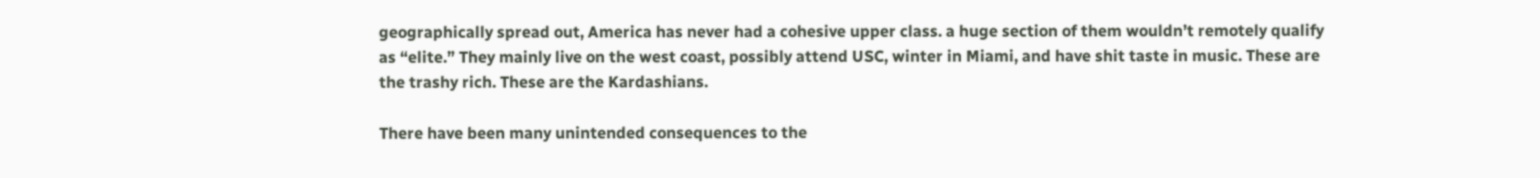geographically spread out, America has never had a cohesive upper class. a huge section of them wouldn’t remotely qualify as “elite.” They mainly live on the west coast, possibly attend USC, winter in Miami, and have shit taste in music. These are the trashy rich. These are the Kardashians.

There have been many unintended consequences to the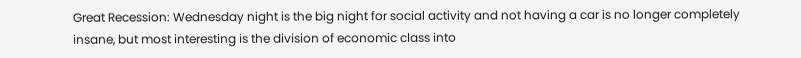Great Recession: Wednesday night is the big night for social activity and not having a car is no longer completely insane, but most interesting is the division of economic class into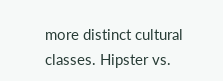more distinct cultural classes. Hipster vs.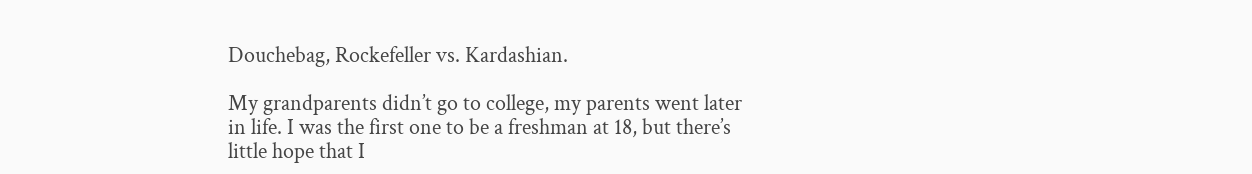Douchebag, Rockefeller vs. Kardashian.

My grandparents didn’t go to college, my parents went later in life. I was the first one to be a freshman at 18, but there’s little hope that I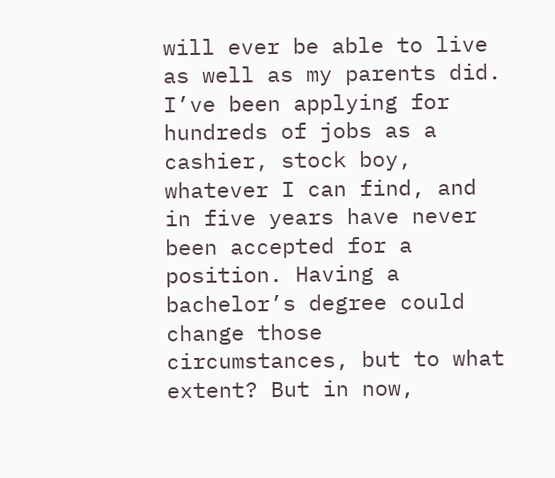will ever be able to live as well as my parents did. I’ve been applying for hundreds of jobs as a cashier, stock boy, whatever I can find, and in five years have never been accepted for a position. Having a bachelor’s degree could change those circumstances, but to what extent? But in now,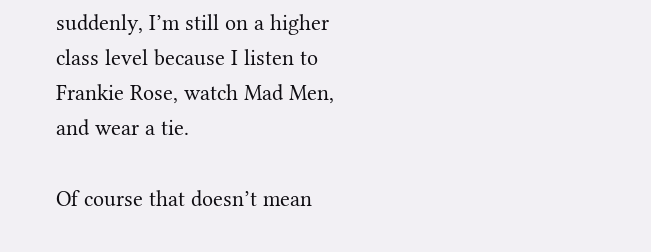suddenly, I’m still on a higher class level because I listen to Frankie Rose, watch Mad Men, and wear a tie.

Of course that doesn’t mean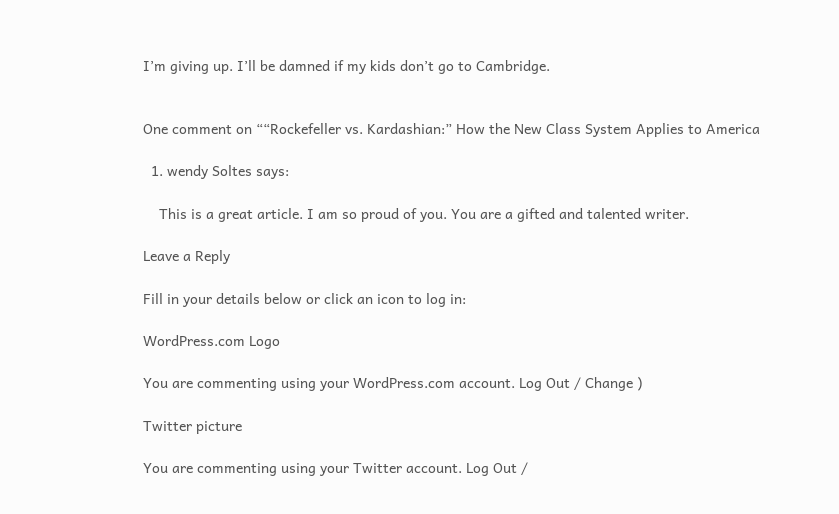I’m giving up. I’ll be damned if my kids don’t go to Cambridge.


One comment on ““Rockefeller vs. Kardashian:” How the New Class System Applies to America

  1. wendy Soltes says:

    This is a great article. I am so proud of you. You are a gifted and talented writer.

Leave a Reply

Fill in your details below or click an icon to log in:

WordPress.com Logo

You are commenting using your WordPress.com account. Log Out / Change )

Twitter picture

You are commenting using your Twitter account. Log Out /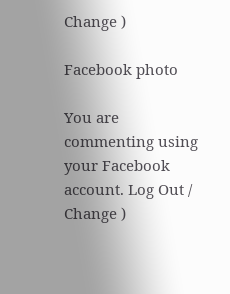Change )

Facebook photo

You are commenting using your Facebook account. Log Out / Change )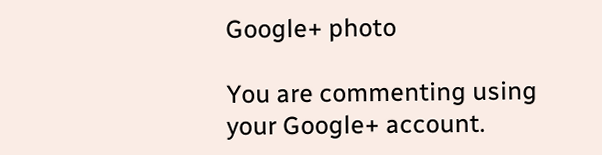Google+ photo

You are commenting using your Google+ account.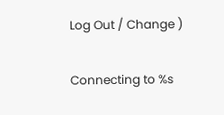Log Out / Change )

Connecting to %s